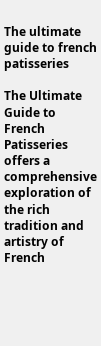The ultimate guide to french patisseries

The Ultimate Guide to French Patisseries offers a comprehensive exploration of the rich tradition and artistry of French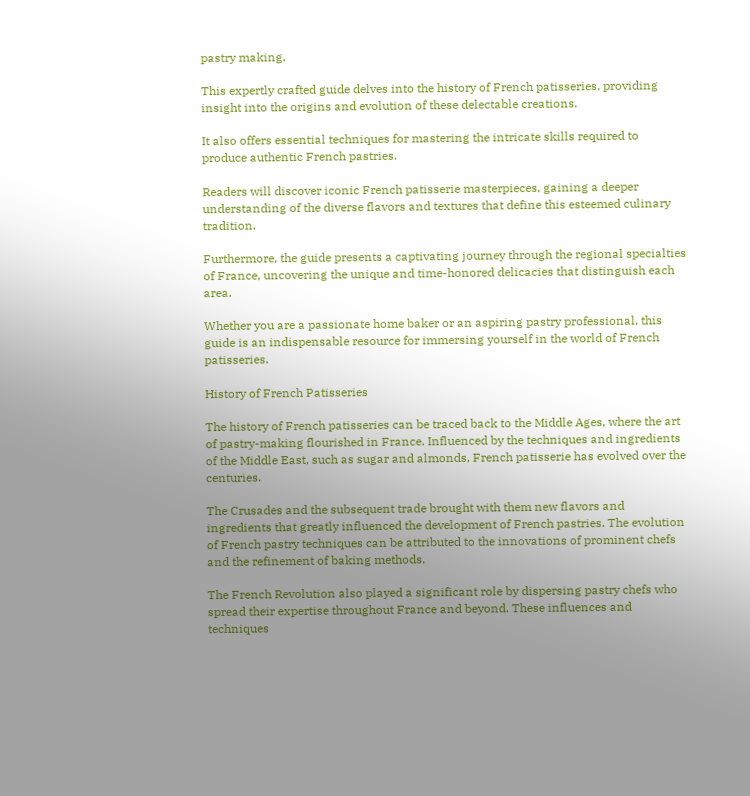pastry making.

This expertly crafted guide delves into the history of French patisseries, providing insight into the origins and evolution of these delectable creations.

It also offers essential techniques for mastering the intricate skills required to produce authentic French pastries.

Readers will discover iconic French patisserie masterpieces, gaining a deeper understanding of the diverse flavors and textures that define this esteemed culinary tradition.

Furthermore, the guide presents a captivating journey through the regional specialties of France, uncovering the unique and time-honored delicacies that distinguish each area.

Whether you are a passionate home baker or an aspiring pastry professional, this guide is an indispensable resource for immersing yourself in the world of French patisseries.

History of French Patisseries

The history of French patisseries can be traced back to the Middle Ages, where the art of pastry-making flourished in France. Influenced by the techniques and ingredients of the Middle East, such as sugar and almonds, French patisserie has evolved over the centuries.

The Crusades and the subsequent trade brought with them new flavors and ingredients that greatly influenced the development of French pastries. The evolution of French pastry techniques can be attributed to the innovations of prominent chefs and the refinement of baking methods.

The French Revolution also played a significant role by dispersing pastry chefs who spread their expertise throughout France and beyond. These influences and techniques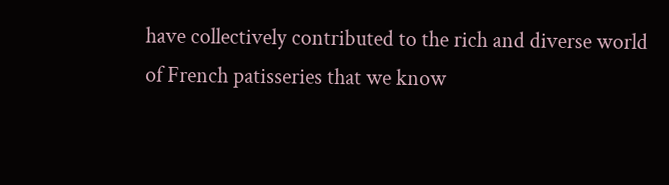have collectively contributed to the rich and diverse world of French patisseries that we know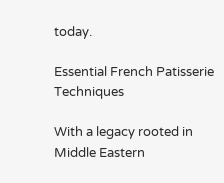today.

Essential French Patisserie Techniques

With a legacy rooted in Middle Eastern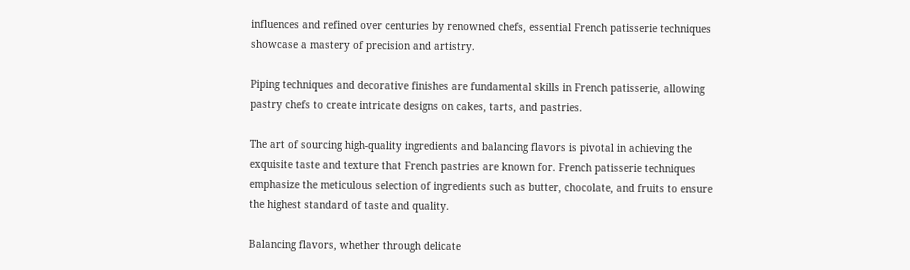influences and refined over centuries by renowned chefs, essential French patisserie techniques showcase a mastery of precision and artistry.

Piping techniques and decorative finishes are fundamental skills in French patisserie, allowing pastry chefs to create intricate designs on cakes, tarts, and pastries.

The art of sourcing high-quality ingredients and balancing flavors is pivotal in achieving the exquisite taste and texture that French pastries are known for. French patisserie techniques emphasize the meticulous selection of ingredients such as butter, chocolate, and fruits to ensure the highest standard of taste and quality.

Balancing flavors, whether through delicate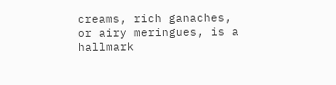creams, rich ganaches, or airy meringues, is a hallmark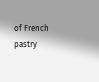of French pastry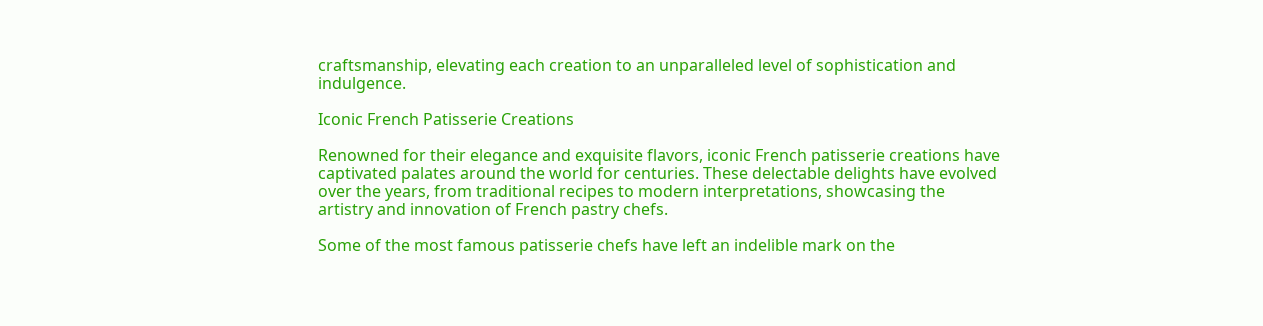craftsmanship, elevating each creation to an unparalleled level of sophistication and indulgence.

Iconic French Patisserie Creations

Renowned for their elegance and exquisite flavors, iconic French patisserie creations have captivated palates around the world for centuries. These delectable delights have evolved over the years, from traditional recipes to modern interpretations, showcasing the artistry and innovation of French pastry chefs.

Some of the most famous patisserie chefs have left an indelible mark on the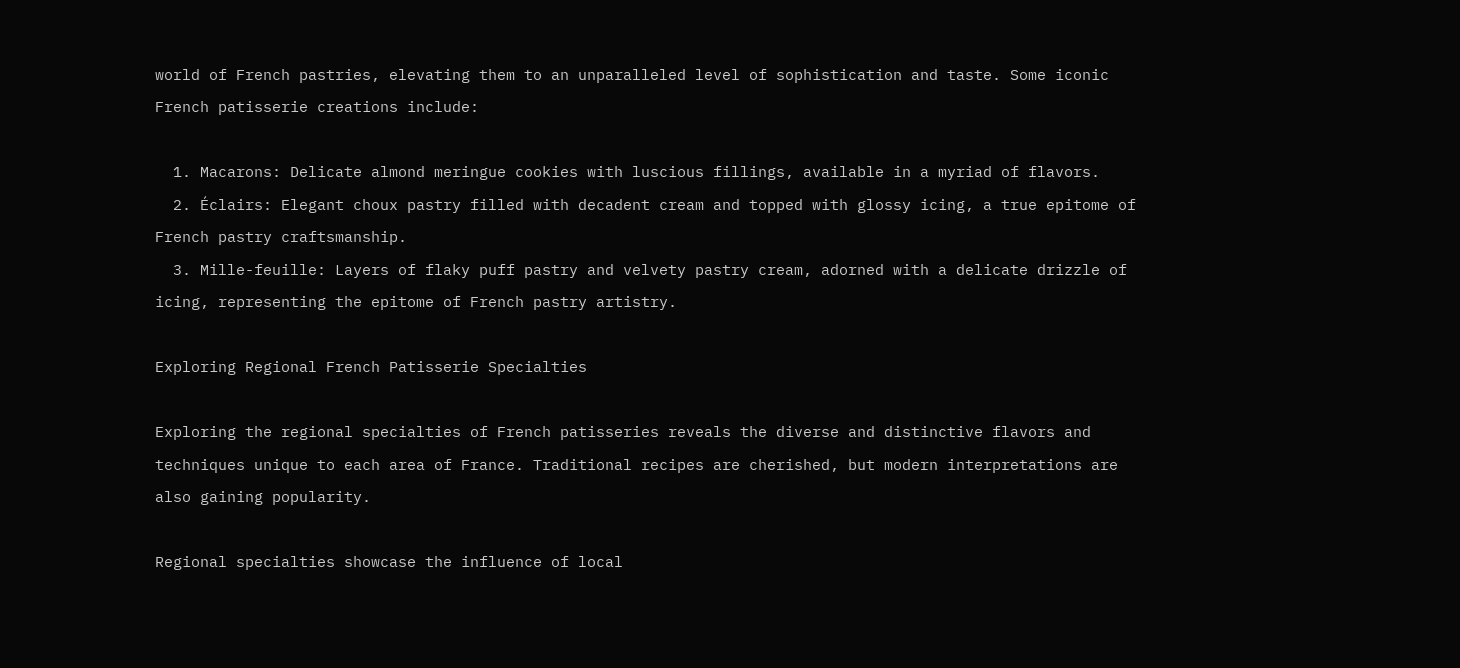world of French pastries, elevating them to an unparalleled level of sophistication and taste. Some iconic French patisserie creations include:

  1. Macarons: Delicate almond meringue cookies with luscious fillings, available in a myriad of flavors.
  2. Éclairs: Elegant choux pastry filled with decadent cream and topped with glossy icing, a true epitome of French pastry craftsmanship.
  3. Mille-feuille: Layers of flaky puff pastry and velvety pastry cream, adorned with a delicate drizzle of icing, representing the epitome of French pastry artistry.

Exploring Regional French Patisserie Specialties

Exploring the regional specialties of French patisseries reveals the diverse and distinctive flavors and techniques unique to each area of France. Traditional recipes are cherished, but modern interpretations are also gaining popularity.

Regional specialties showcase the influence of local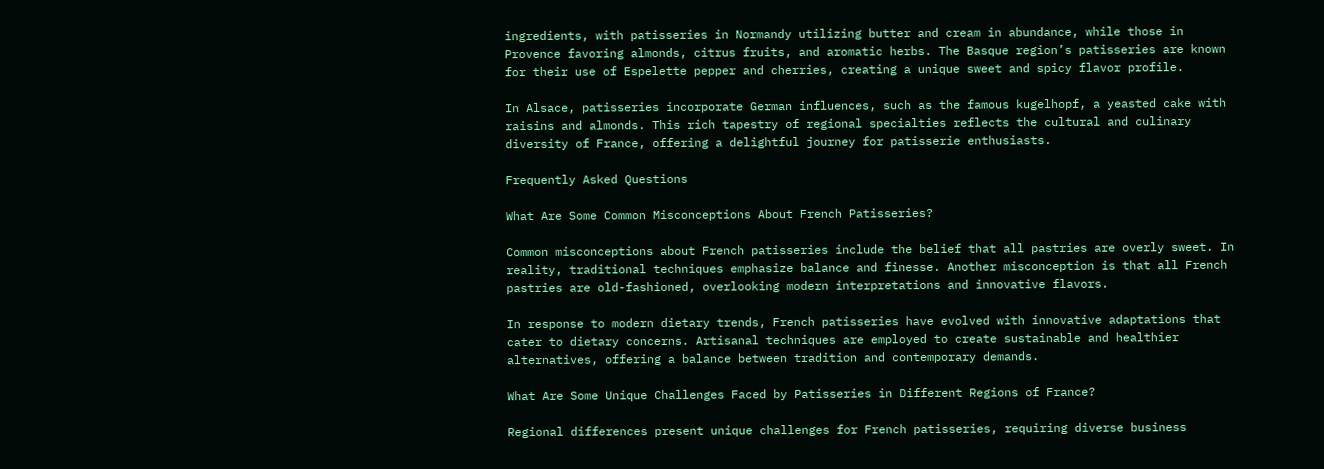ingredients, with patisseries in Normandy utilizing butter and cream in abundance, while those in Provence favoring almonds, citrus fruits, and aromatic herbs. The Basque region’s patisseries are known for their use of Espelette pepper and cherries, creating a unique sweet and spicy flavor profile.

In Alsace, patisseries incorporate German influences, such as the famous kugelhopf, a yeasted cake with raisins and almonds. This rich tapestry of regional specialties reflects the cultural and culinary diversity of France, offering a delightful journey for patisserie enthusiasts.

Frequently Asked Questions

What Are Some Common Misconceptions About French Patisseries?

Common misconceptions about French patisseries include the belief that all pastries are overly sweet. In reality, traditional techniques emphasize balance and finesse. Another misconception is that all French pastries are old-fashioned, overlooking modern interpretations and innovative flavors.

In response to modern dietary trends, French patisseries have evolved with innovative adaptations that cater to dietary concerns. Artisanal techniques are employed to create sustainable and healthier alternatives, offering a balance between tradition and contemporary demands.

What Are Some Unique Challenges Faced by Patisseries in Different Regions of France?

Regional differences present unique challenges for French patisseries, requiring diverse business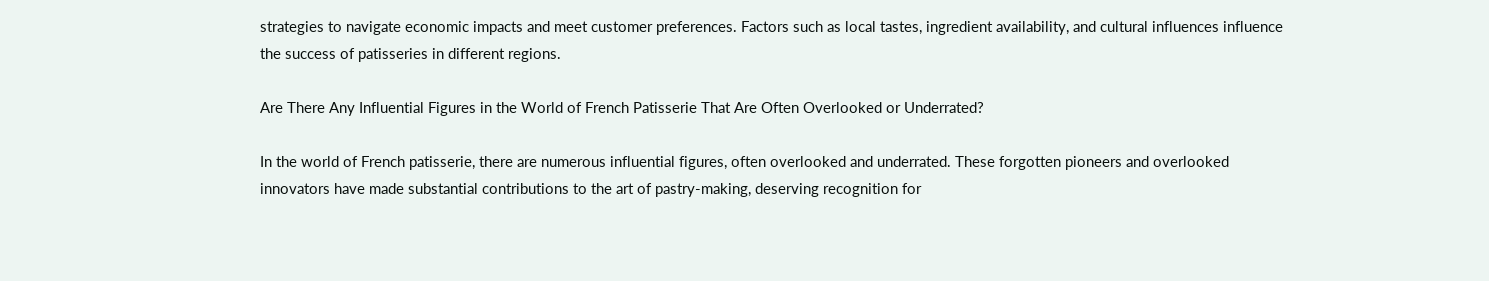strategies to navigate economic impacts and meet customer preferences. Factors such as local tastes, ingredient availability, and cultural influences influence the success of patisseries in different regions.

Are There Any Influential Figures in the World of French Patisserie That Are Often Overlooked or Underrated?

In the world of French patisserie, there are numerous influential figures, often overlooked and underrated. These forgotten pioneers and overlooked innovators have made substantial contributions to the art of pastry-making, deserving recognition for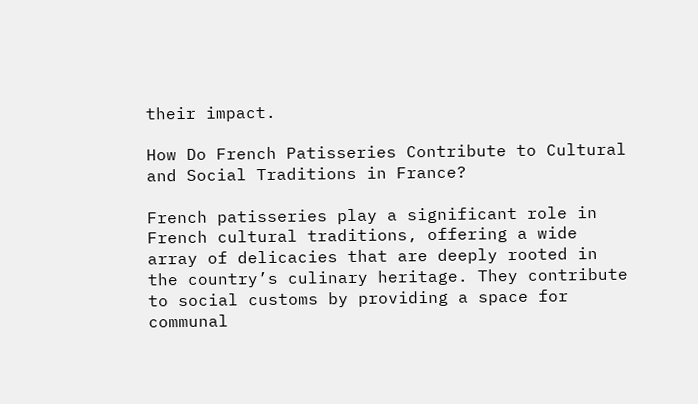their impact.

How Do French Patisseries Contribute to Cultural and Social Traditions in France?

French patisseries play a significant role in French cultural traditions, offering a wide array of delicacies that are deeply rooted in the country’s culinary heritage. They contribute to social customs by providing a space for communal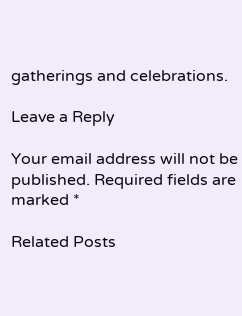gatherings and celebrations.

Leave a Reply

Your email address will not be published. Required fields are marked *

Related Posts